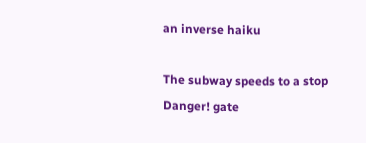an inverse haiku

The subway speeds to a stop
Danger! gate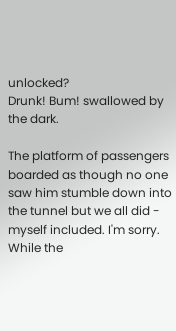unlocked?
Drunk! Bum! swallowed by the dark.

The platform of passengers boarded as though no one saw him stumble down into the tunnel but we all did - myself included. I'm sorry. While the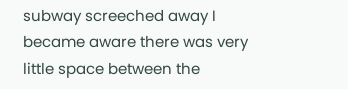subway screeched away I became aware there was very little space between the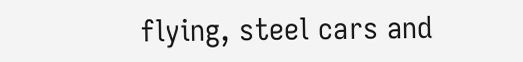flying, steel cars and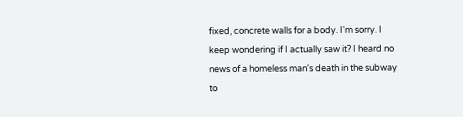fixed, concrete walls for a body. I'm sorry. I keep wondering if I actually saw it? I heard no news of a homeless man's death in the subway to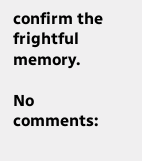confirm the frightful memory.

No comments: